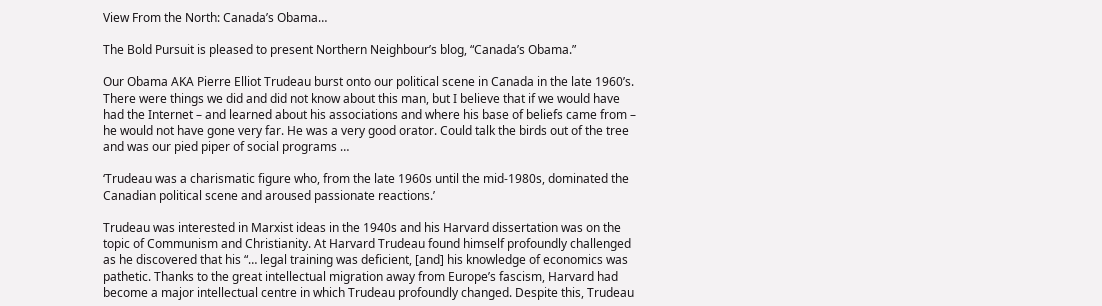View From the North: Canada’s Obama…

The Bold Pursuit is pleased to present Northern Neighbour’s blog, “Canada’s Obama.”

Our Obama AKA Pierre Elliot Trudeau burst onto our political scene in Canada in the late 1960’s. There were things we did and did not know about this man, but I believe that if we would have had the Internet – and learned about his associations and where his base of beliefs came from –
he would not have gone very far. He was a very good orator. Could talk the birds out of the tree and was our pied piper of social programs …

‘Trudeau was a charismatic figure who, from the late 1960s until the mid-1980s, dominated the Canadian political scene and aroused passionate reactions.’

Trudeau was interested in Marxist ideas in the 1940s and his Harvard dissertation was on the topic of Communism and Christianity. At Harvard Trudeau found himself profoundly challenged as he discovered that his “… legal training was deficient, [and] his knowledge of economics was pathetic. Thanks to the great intellectual migration away from Europe’s fascism, Harvard had become a major intellectual centre in which Trudeau profoundly changed. Despite this, Trudeau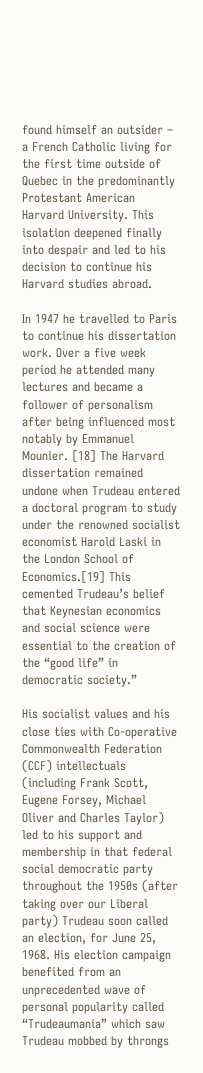found himself an outsider – a French Catholic living for the first time outside of Quebec in the predominantly Protestant American Harvard University. This isolation deepened finally into despair and led to his decision to continue his Harvard studies abroad.

In 1947 he travelled to Paris to continue his dissertation work. Over a five week period he attended many lectures and became a follower of personalism after being influenced most notably by Emmanuel Mounier. [18] The Harvard dissertation remained undone when Trudeau entered a doctoral program to study under the renowned socialist economist Harold Laski in the London School of Economics.[19] This cemented Trudeau’s belief that Keynesian economics and social science were essential to the creation of the “good life” in democratic society.”

His socialist values and his close ties with Co-operative Commonwealth Federation (CCF) intellectuals (including Frank Scott, Eugene Forsey, Michael Oliver and Charles Taylor) led to his support and membership in that federal social democratic party throughout the 1950s (after taking over our Liberal party) Trudeau soon called an election, for June 25, 1968. His election campaign benefited from an unprecedented wave of personal popularity called “Trudeaumania” which saw Trudeau mobbed by throngs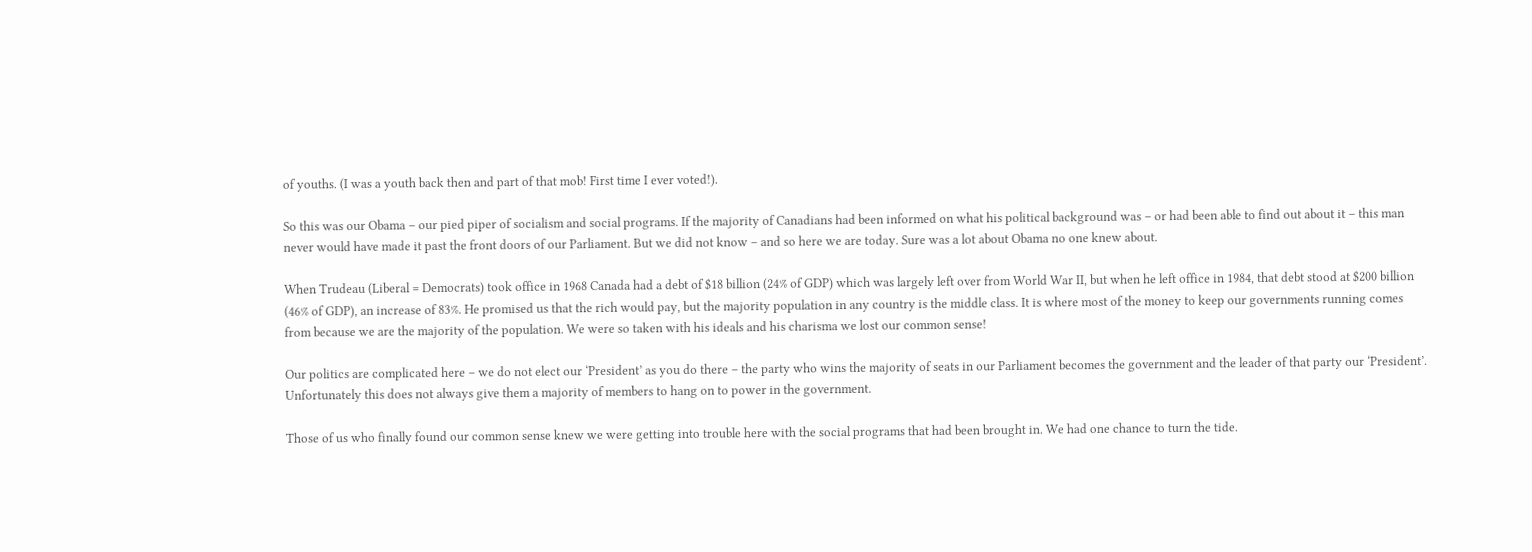of youths. (I was a youth back then and part of that mob! First time I ever voted!).

So this was our Obama – our pied piper of socialism and social programs. If the majority of Canadians had been informed on what his political background was – or had been able to find out about it – this man never would have made it past the front doors of our Parliament. But we did not know – and so here we are today. Sure was a lot about Obama no one knew about.

When Trudeau (Liberal = Democrats) took office in 1968 Canada had a debt of $18 billion (24% of GDP) which was largely left over from World War II, but when he left office in 1984, that debt stood at $200 billion (46% of GDP), an increase of 83%. He promised us that the rich would pay, but the majority population in any country is the middle class. It is where most of the money to keep our governments running comes from because we are the majority of the population. We were so taken with his ideals and his charisma we lost our common sense!

Our politics are complicated here – we do not elect our ‘President’ as you do there – the party who wins the majority of seats in our Parliament becomes the government and the leader of that party our ‘President’. Unfortunately this does not always give them a majority of members to hang on to power in the government.

Those of us who finally found our common sense knew we were getting into trouble here with the social programs that had been brought in. We had one chance to turn the tide.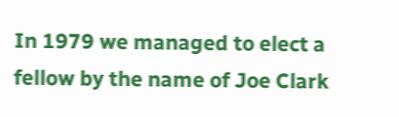In 1979 we managed to elect a fellow by the name of Joe Clark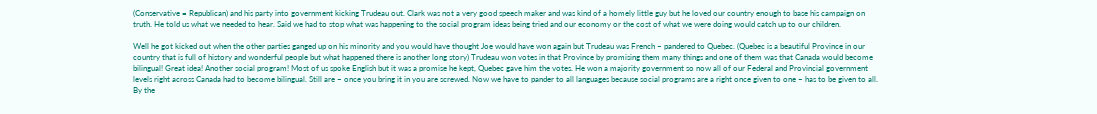(Conservative = Republican) and his party into government kicking Trudeau out. Clark was not a very good speech maker and was kind of a homely little guy but he loved our country enough to base his campaign on truth. He told us what we needed to hear. Said we had to stop what was happening to the social program ideas being tried and our economy or the cost of what we were doing would catch up to our children.

Well he got kicked out when the other parties ganged up on his minority and you would have thought Joe would have won again but Trudeau was French – pandered to Quebec. (Quebec is a beautiful Province in our country that is full of history and wonderful people but what happened there is another long story) Trudeau won votes in that Province by promising them many things and one of them was that Canada would become bilingual! Great idea! Another social program! Most of us spoke English but it was a promise he kept, Quebec gave him the votes. He won a majority government so now all of our Federal and Provincial government levels right across Canada had to become bilingual. Still are – once you bring it in you are screwed. Now we have to pander to all languages because social programs are a right once given to one – has to be given to all. By the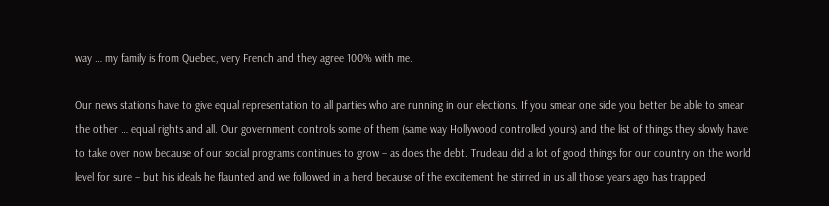way … my family is from Quebec, very French and they agree 100% with me.

Our news stations have to give equal representation to all parties who are running in our elections. If you smear one side you better be able to smear the other … equal rights and all. Our government controls some of them (same way Hollywood controlled yours) and the list of things they slowly have to take over now because of our social programs continues to grow – as does the debt. Trudeau did a lot of good things for our country on the world level for sure – but his ideals he flaunted and we followed in a herd because of the excitement he stirred in us all those years ago has trapped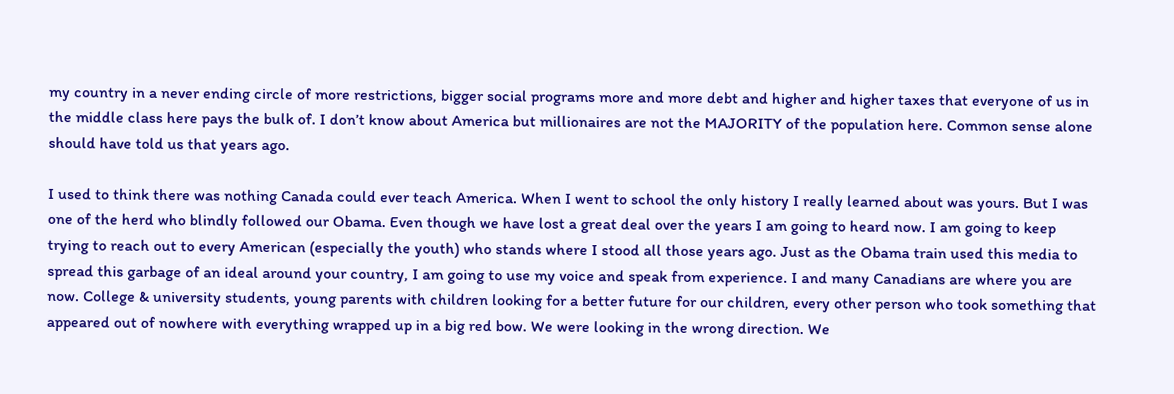my country in a never ending circle of more restrictions, bigger social programs more and more debt and higher and higher taxes that everyone of us in the middle class here pays the bulk of. I don’t know about America but millionaires are not the MAJORITY of the population here. Common sense alone should have told us that years ago.

I used to think there was nothing Canada could ever teach America. When I went to school the only history I really learned about was yours. But I was one of the herd who blindly followed our Obama. Even though we have lost a great deal over the years I am going to heard now. I am going to keep trying to reach out to every American (especially the youth) who stands where I stood all those years ago. Just as the Obama train used this media to spread this garbage of an ideal around your country, I am going to use my voice and speak from experience. I and many Canadians are where you are now. College & university students, young parents with children looking for a better future for our children, every other person who took something that appeared out of nowhere with everything wrapped up in a big red bow. We were looking in the wrong direction. We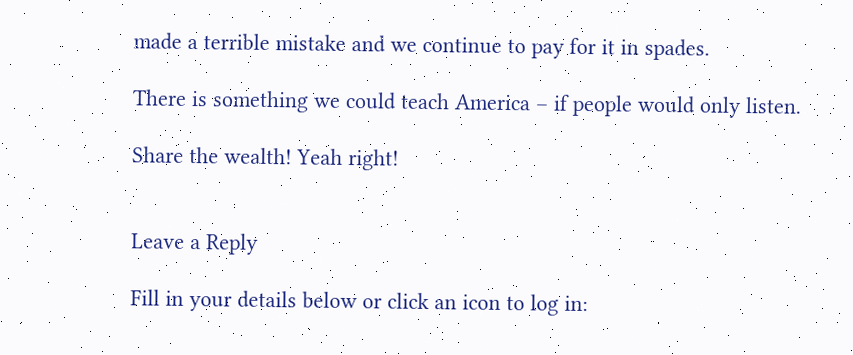made a terrible mistake and we continue to pay for it in spades.

There is something we could teach America – if people would only listen.

Share the wealth! Yeah right!


Leave a Reply

Fill in your details below or click an icon to log in: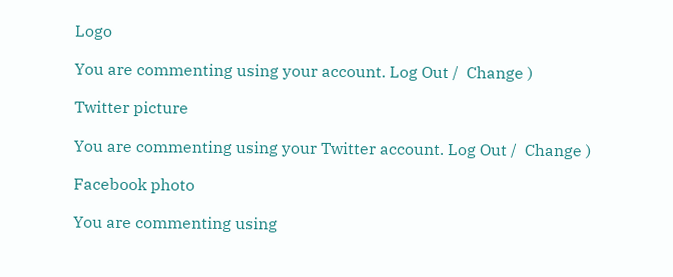Logo

You are commenting using your account. Log Out /  Change )

Twitter picture

You are commenting using your Twitter account. Log Out /  Change )

Facebook photo

You are commenting using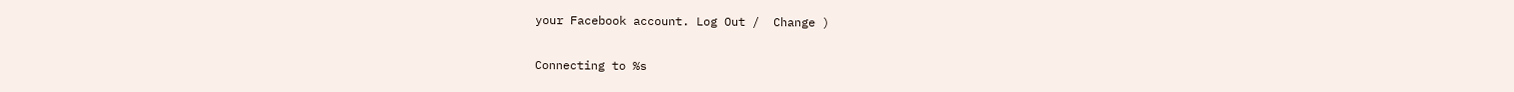your Facebook account. Log Out /  Change )

Connecting to %s